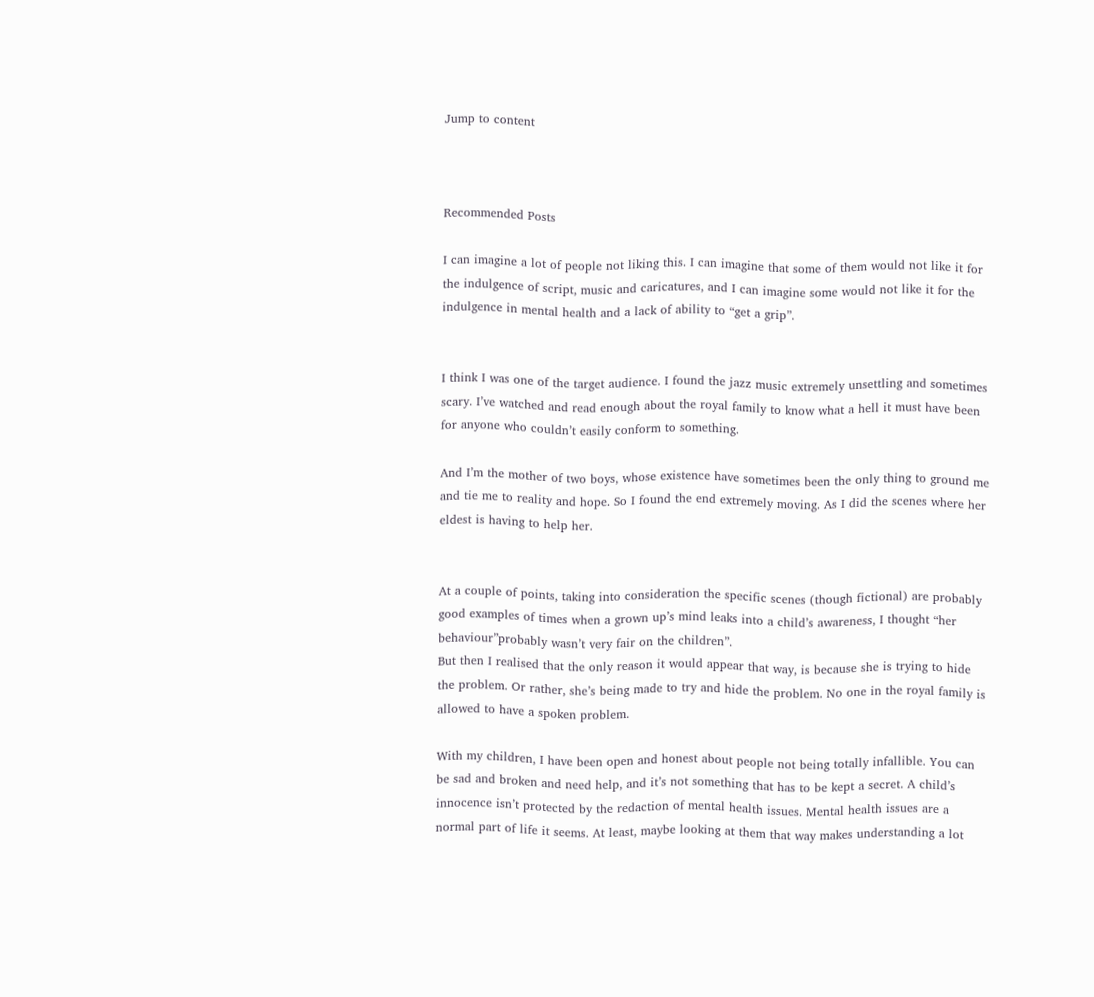Jump to content



Recommended Posts

I can imagine a lot of people not liking this. I can imagine that some of them would not like it for the indulgence of script, music and caricatures, and I can imagine some would not like it for the indulgence in mental health and a lack of ability to “get a grip”.


I think I was one of the target audience. I found the jazz music extremely unsettling and sometimes scary. I’ve watched and read enough about the royal family to know what a hell it must have been for anyone who couldn’t easily conform to something.

And I’m the mother of two boys, whose existence have sometimes been the only thing to ground me and tie me to reality and hope. So I found the end extremely moving. As I did the scenes where her eldest is having to help her.


At a couple of points, taking into consideration the specific scenes (though fictional) are probably good examples of times when a grown up’s mind leaks into a child’s awareness, I thought “her behaviour”probably wasn’t very fair on the children”.
But then I realised that the only reason it would appear that way, is because she is trying to hide the problem. Or rather, she’s being made to try and hide the problem. No one in the royal family is allowed to have a spoken problem.

With my children, I have been open and honest about people not being totally infallible. You can be sad and broken and need help, and it’s not something that has to be kept a secret. A child’s innocence isn’t protected by the redaction of mental health issues. Mental health issues are a normal part of life it seems. At least, maybe looking at them that way makes understanding a lot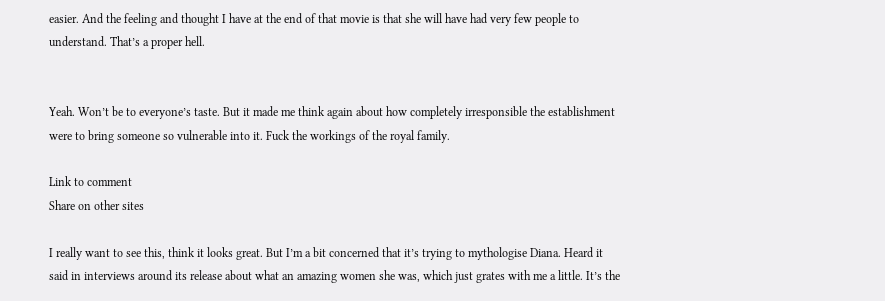easier. And the feeling and thought I have at the end of that movie is that she will have had very few people to understand. That’s a proper hell.


Yeah. Won’t be to everyone’s taste. But it made me think again about how completely irresponsible the establishment were to bring someone so vulnerable into it. Fuck the workings of the royal family.

Link to comment
Share on other sites

I really want to see this, think it looks great. But I’m a bit concerned that it’s trying to mythologise Diana. Heard it said in interviews around its release about what an amazing women she was, which just grates with me a little. It’s the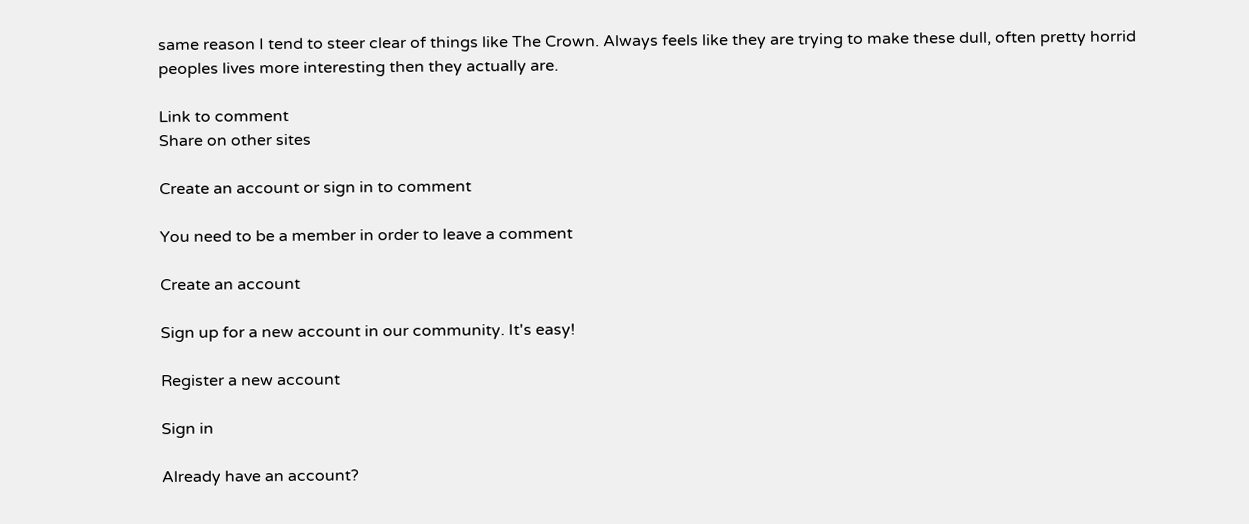same reason I tend to steer clear of things like The Crown. Always feels like they are trying to make these dull, often pretty horrid peoples lives more interesting then they actually are.

Link to comment
Share on other sites

Create an account or sign in to comment

You need to be a member in order to leave a comment

Create an account

Sign up for a new account in our community. It's easy!

Register a new account

Sign in

Already have an account?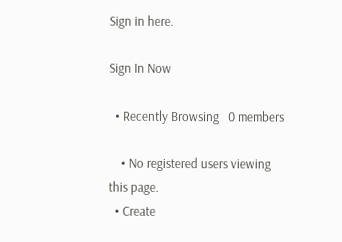Sign in here.

Sign In Now

  • Recently Browsing   0 members

    • No registered users viewing this page.
  • Create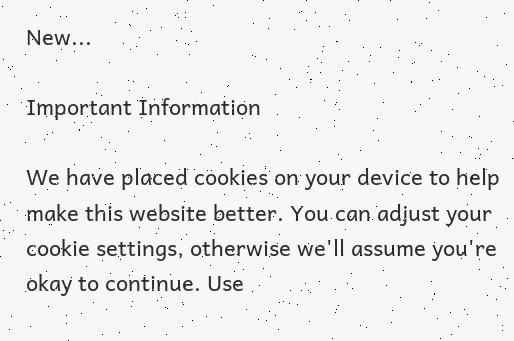New...

Important Information

We have placed cookies on your device to help make this website better. You can adjust your cookie settings, otherwise we'll assume you're okay to continue. Use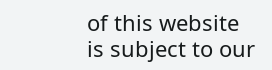of this website is subject to our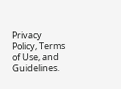Privacy Policy, Terms of Use, and Guidelines.